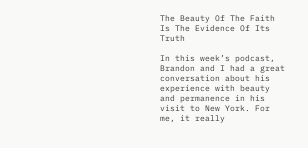The Beauty Of The Faith Is The Evidence Of Its Truth

In this week’s podcast, Brandon and I had a great conversation about his experience with beauty and permanence in his visit to New York. For me, it really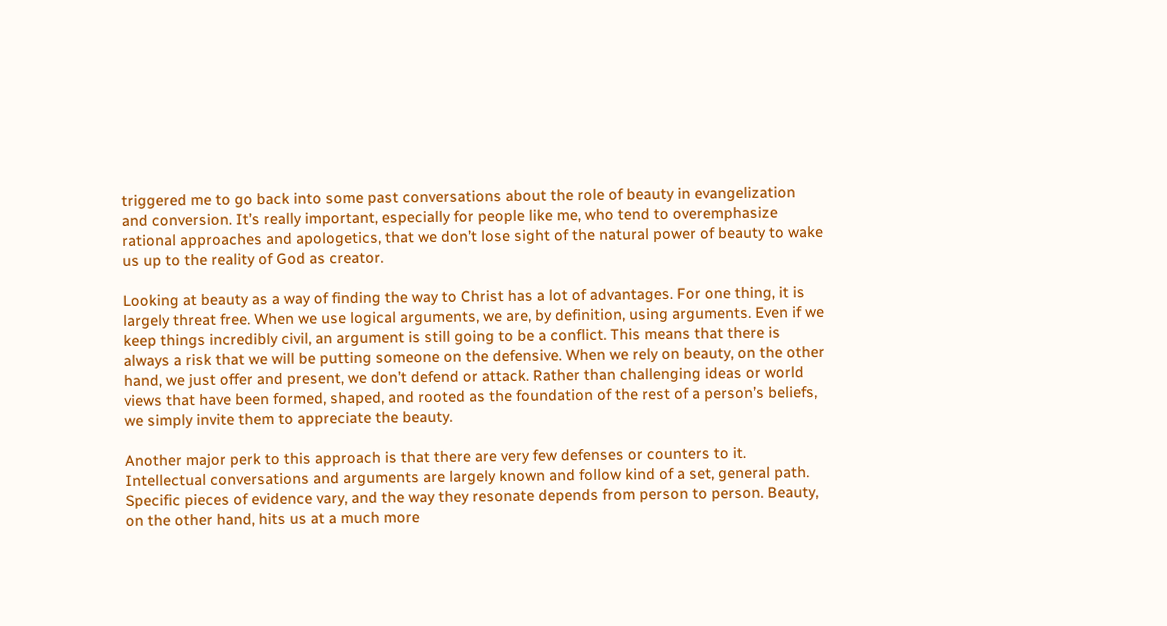triggered me to go back into some past conversations about the role of beauty in evangelization and conversion. It’s really important, especially for people like me, who tend to overemphasize rational approaches and apologetics, that we don’t lose sight of the natural power of beauty to wake us up to the reality of God as creator.

Looking at beauty as a way of finding the way to Christ has a lot of advantages. For one thing, it is largely threat free. When we use logical arguments, we are, by definition, using arguments. Even if we keep things incredibly civil, an argument is still going to be a conflict. This means that there is always a risk that we will be putting someone on the defensive. When we rely on beauty, on the other hand, we just offer and present, we don’t defend or attack. Rather than challenging ideas or world views that have been formed, shaped, and rooted as the foundation of the rest of a person’s beliefs, we simply invite them to appreciate the beauty.

Another major perk to this approach is that there are very few defenses or counters to it. Intellectual conversations and arguments are largely known and follow kind of a set, general path. Specific pieces of evidence vary, and the way they resonate depends from person to person. Beauty, on the other hand, hits us at a much more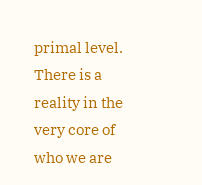primal level. There is a reality in the very core of who we are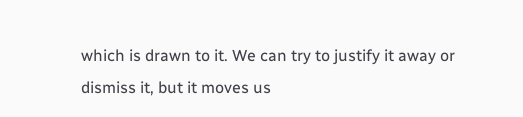which is drawn to it. We can try to justify it away or dismiss it, but it moves us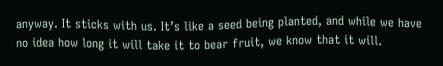anyway. It sticks with us. It’s like a seed being planted, and while we have no idea how long it will take it to bear fruit, we know that it will.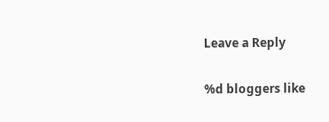Leave a Reply

%d bloggers like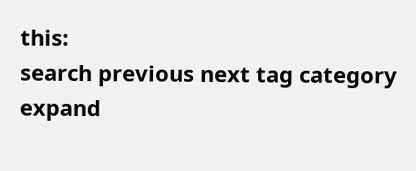this:
search previous next tag category expand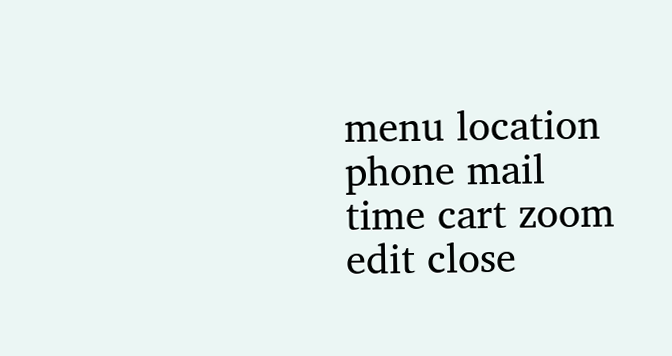menu location phone mail time cart zoom edit close